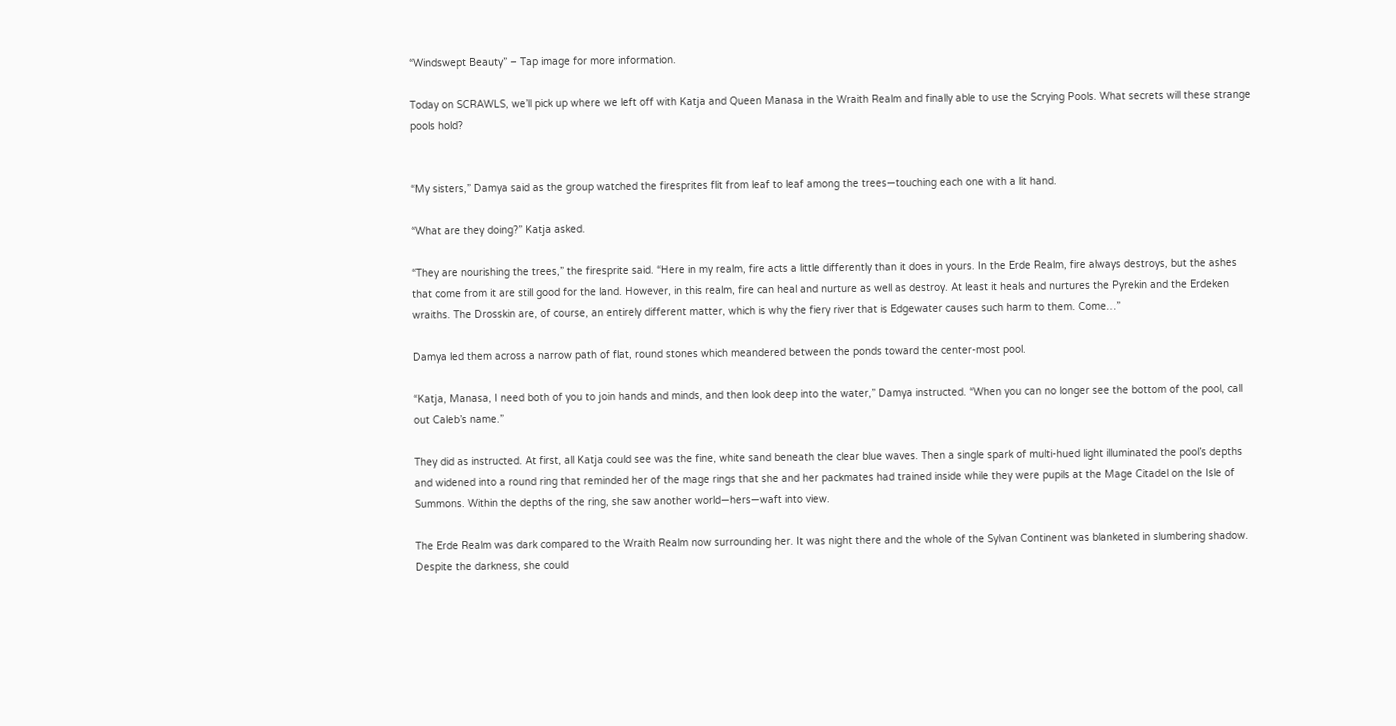“Windswept Beauty” – Tap image for more information.

Today on SCRAWLS, we’ll pick up where we left off with Katja and Queen Manasa in the Wraith Realm and finally able to use the Scrying Pools. What secrets will these strange pools hold?


“My sisters,” Damya said as the group watched the firesprites flit from leaf to leaf among the trees—touching each one with a lit hand.

“What are they doing?” Katja asked.

“They are nourishing the trees,” the firesprite said. “Here in my realm, fire acts a little differently than it does in yours. In the Erde Realm, fire always destroys, but the ashes that come from it are still good for the land. However, in this realm, fire can heal and nurture as well as destroy. At least it heals and nurtures the Pyrekin and the Erdeken wraiths. The Drosskin are, of course, an entirely different matter, which is why the fiery river that is Edgewater causes such harm to them. Come…”

Damya led them across a narrow path of flat, round stones which meandered between the ponds toward the center-most pool.

“Katja, Manasa, I need both of you to join hands and minds, and then look deep into the water,” Damya instructed. “When you can no longer see the bottom of the pool, call out Caleb’s name.”

They did as instructed. At first, all Katja could see was the fine, white sand beneath the clear blue waves. Then a single spark of multi-hued light illuminated the pool’s depths and widened into a round ring that reminded her of the mage rings that she and her packmates had trained inside while they were pupils at the Mage Citadel on the Isle of Summons. Within the depths of the ring, she saw another world—hers—waft into view.

The Erde Realm was dark compared to the Wraith Realm now surrounding her. It was night there and the whole of the Sylvan Continent was blanketed in slumbering shadow. Despite the darkness, she could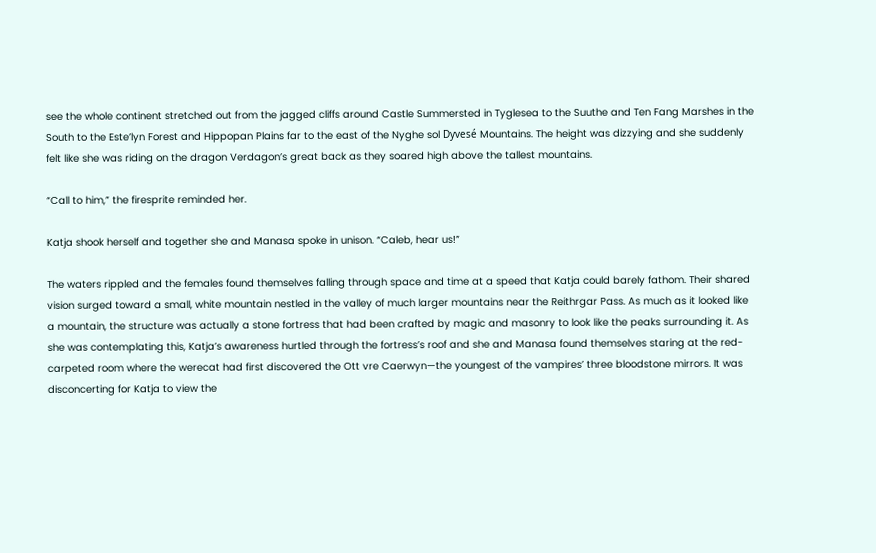see the whole continent stretched out from the jagged cliffs around Castle Summersted in Tyglesea to the Suuthe and Ten Fang Marshes in the South to the Este’lyn Forest and Hippopan Plains far to the east of the Nyghe sol Dyvesé Mountains. The height was dizzying and she suddenly felt like she was riding on the dragon Verdagon’s great back as they soared high above the tallest mountains.

“Call to him,” the firesprite reminded her.

Katja shook herself and together she and Manasa spoke in unison. “Caleb, hear us!”

The waters rippled and the females found themselves falling through space and time at a speed that Katja could barely fathom. Their shared vision surged toward a small, white mountain nestled in the valley of much larger mountains near the Reithrgar Pass. As much as it looked like a mountain, the structure was actually a stone fortress that had been crafted by magic and masonry to look like the peaks surrounding it. As she was contemplating this, Katja’s awareness hurtled through the fortress’s roof and she and Manasa found themselves staring at the red-carpeted room where the werecat had first discovered the Ott vre Caerwyn—the youngest of the vampires’ three bloodstone mirrors. It was disconcerting for Katja to view the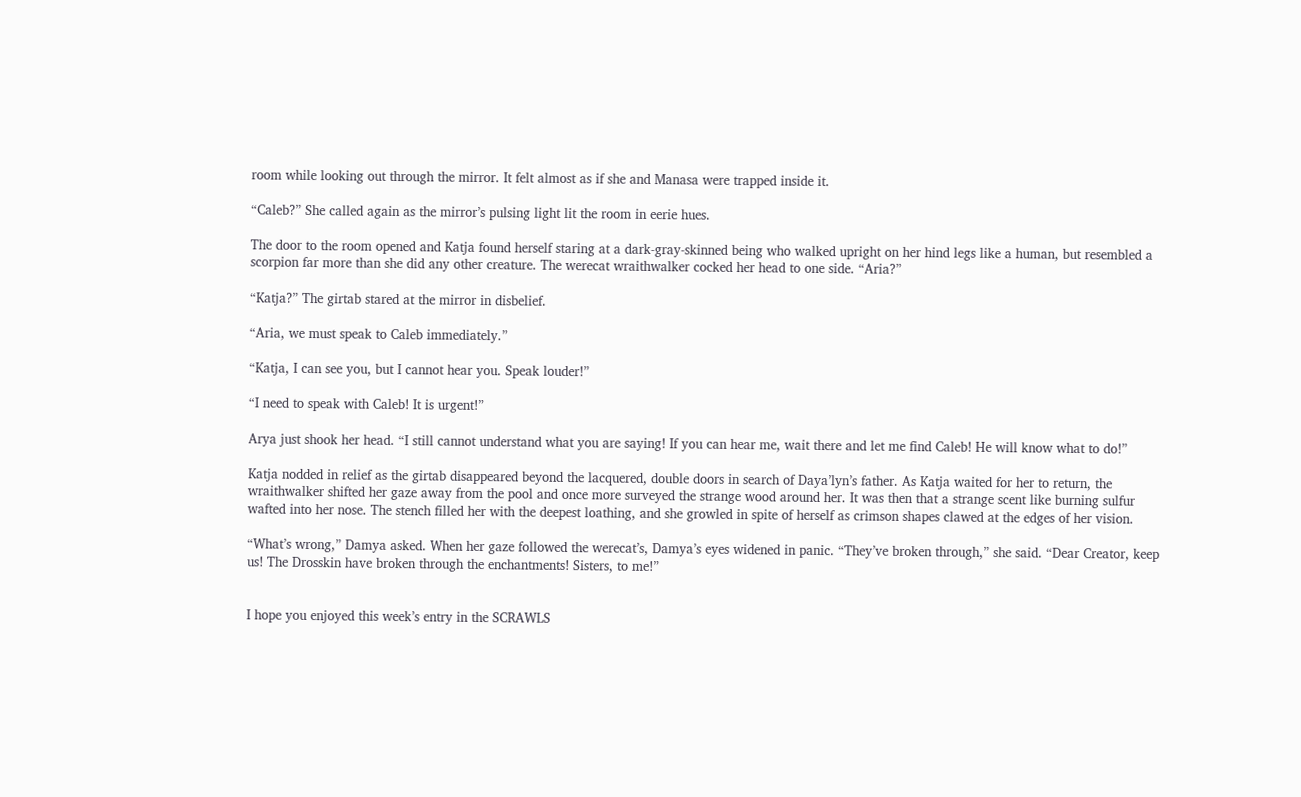room while looking out through the mirror. It felt almost as if she and Manasa were trapped inside it.

“Caleb?” She called again as the mirror’s pulsing light lit the room in eerie hues.

The door to the room opened and Katja found herself staring at a dark-gray-skinned being who walked upright on her hind legs like a human, but resembled a scorpion far more than she did any other creature. The werecat wraithwalker cocked her head to one side. “Aria?”

“Katja?” The girtab stared at the mirror in disbelief.

“Aria, we must speak to Caleb immediately.”

“Katja, I can see you, but I cannot hear you. Speak louder!”

“I need to speak with Caleb! It is urgent!”

Arya just shook her head. “I still cannot understand what you are saying! If you can hear me, wait there and let me find Caleb! He will know what to do!”

Katja nodded in relief as the girtab disappeared beyond the lacquered, double doors in search of Daya’lyn’s father. As Katja waited for her to return, the wraithwalker shifted her gaze away from the pool and once more surveyed the strange wood around her. It was then that a strange scent like burning sulfur wafted into her nose. The stench filled her with the deepest loathing, and she growled in spite of herself as crimson shapes clawed at the edges of her vision.

“What’s wrong,” Damya asked. When her gaze followed the werecat’s, Damya’s eyes widened in panic. “They’ve broken through,” she said. “Dear Creator, keep us! The Drosskin have broken through the enchantments! Sisters, to me!”


I hope you enjoyed this week’s entry in the SCRAWLS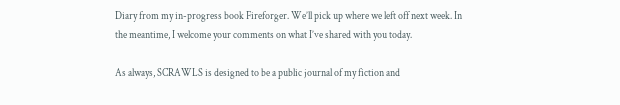Diary from my in-progress book Fireforger. We’ll pick up where we left off next week. In the meantime, I welcome your comments on what I’ve shared with you today.

As always, SCRAWLS is designed to be a public journal of my fiction and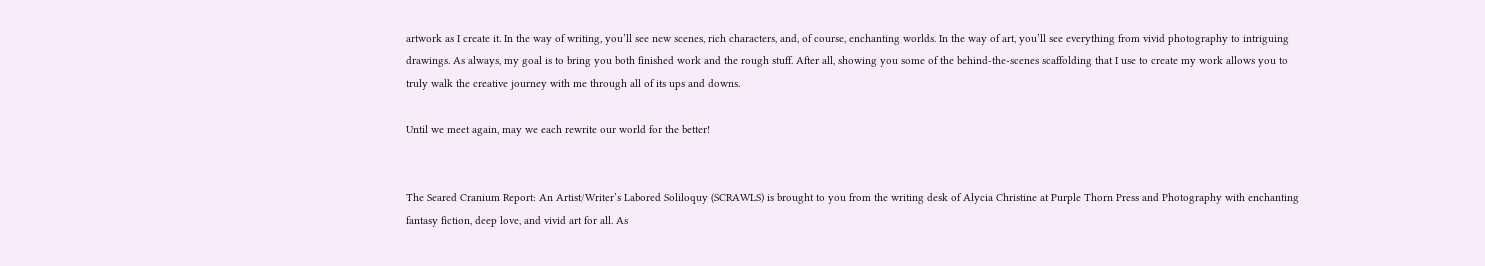artwork as I create it. In the way of writing, you’ll see new scenes, rich characters, and, of course, enchanting worlds. In the way of art, you’ll see everything from vivid photography to intriguing drawings. As always, my goal is to bring you both finished work and the rough stuff. After all, showing you some of the behind-the-scenes scaffolding that I use to create my work allows you to truly walk the creative journey with me through all of its ups and downs.

Until we meet again, may we each rewrite our world for the better!


The Seared Cranium Report: An Artist/Writer’s Labored Soliloquy (SCRAWLS) is brought to you from the writing desk of Alycia Christine at Purple Thorn Press and Photography with enchanting fantasy fiction, deep love, and vivid art for all. As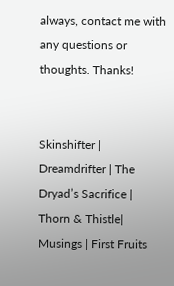always, contact me with any questions or thoughts. Thanks!


Skinshifter | Dreamdrifter | The Dryad’s Sacrifice | Thorn & Thistle| Musings | First Fruits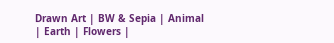Drawn Art | BW & Sepia | Animal | Earth | Flowers |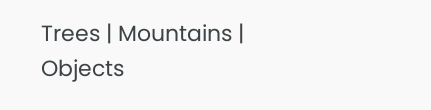Trees | Mountains | Objects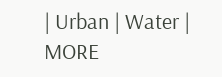| Urban | Water | MORE